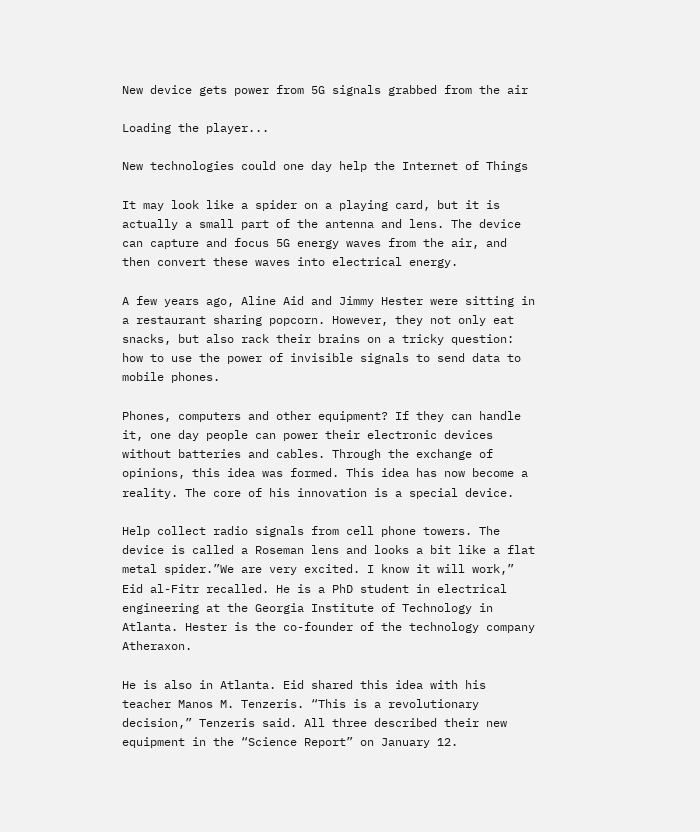New device gets power from 5G signals grabbed from the air

Loading the player...

New technologies could one day help the Internet of Things

It may look like a spider on a playing card, but it is actually a small part of the antenna and lens. The device can capture and focus 5G energy waves from the air, and then convert these waves into electrical energy.

A few years ago, Aline Aid and Jimmy Hester were sitting in a restaurant sharing popcorn. However, they not only eat snacks, but also rack their brains on a tricky question: how to use the power of invisible signals to send data to mobile phones.

Phones, computers and other equipment? If they can handle it, one day people can power their electronic devices without batteries and cables. Through the exchange of opinions, this idea was formed. This idea has now become a reality. The core of his innovation is a special device.

Help collect radio signals from cell phone towers. The device is called a Roseman lens and looks a bit like a flat metal spider.”We are very excited. I know it will work,” Eid al-Fitr recalled. He is a PhD student in electrical engineering at the Georgia Institute of Technology in Atlanta. Hester is the co-founder of the technology company Atheraxon.

He is also in Atlanta. Eid shared this idea with his teacher Manos M. Tenzeris. “This is a revolutionary decision,” Tenzeris said. All three described their new equipment in the “Science Report” on January 12.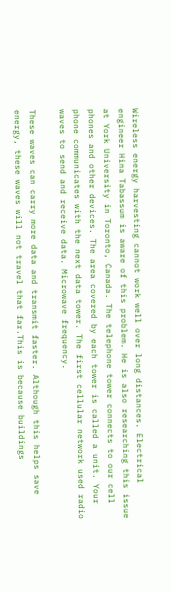Wireless energy harvesting cannot work well over long distances. Electrical engineer Hina Tabassum is aware of this problem. He is also researching this issue at York University in Toronto, Canada. The telephone tower connects to our cell phones and other devices. The area covered by each tower is called a unit. Your phone communicates with the next data tower. The first cellular network used radio waves to send and receive data. Microwave frequency.

These waves can carry more data and transmit faster. Although this helps save energy, these waves will not travel that far.This is because buildings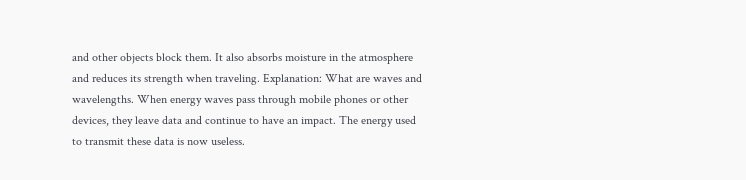and other objects block them. It also absorbs moisture in the atmosphere and reduces its strength when traveling. Explanation: What are waves and wavelengths. When energy waves pass through mobile phones or other devices, they leave data and continue to have an impact. The energy used to transmit these data is now useless.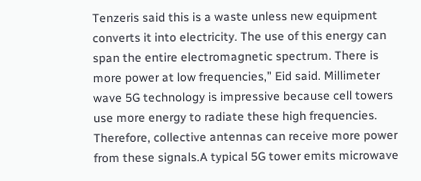Tenzeris said this is a waste unless new equipment converts it into electricity. The use of this energy can span the entire electromagnetic spectrum. There is more power at low frequencies,” Eid said. Millimeter wave 5G technology is impressive because cell towers use more energy to radiate these high frequencies. Therefore, collective antennas can receive more power from these signals.A typical 5G tower emits microwave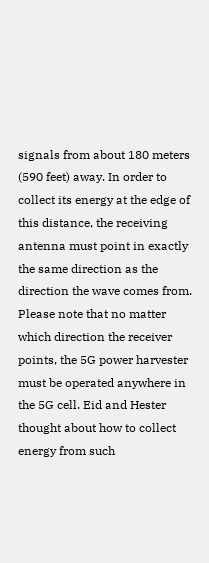signals from about 180 meters (590 feet) away. In order to collect its energy at the edge of this distance, the receiving antenna must point in exactly the same direction as the direction the wave comes from. Please note that no matter which direction the receiver points, the 5G power harvester must be operated anywhere in the 5G cell. Eid and Hester thought about how to collect energy from such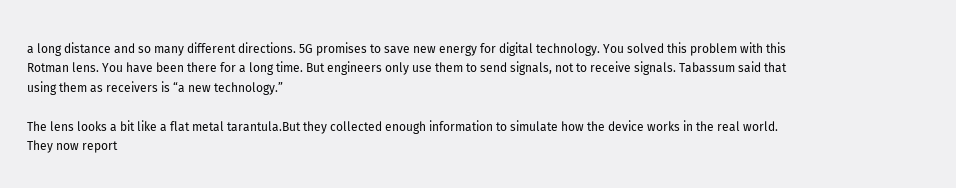a long distance and so many different directions. 5G promises to save new energy for digital technology. You solved this problem with this Rotman lens. You have been there for a long time. But engineers only use them to send signals, not to receive signals. Tabassum said that using them as receivers is “a new technology.”

The lens looks a bit like a flat metal tarantula.But they collected enough information to simulate how the device works in the real world. They now report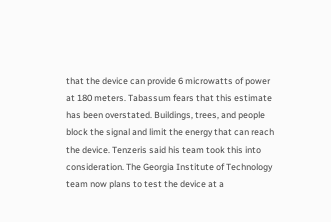that the device can provide 6 microwatts of power at 180 meters. Tabassum fears that this estimate has been overstated. Buildings, trees, and people block the signal and limit the energy that can reach the device. Tenzeris said his team took this into consideration. The Georgia Institute of Technology team now plans to test the device at a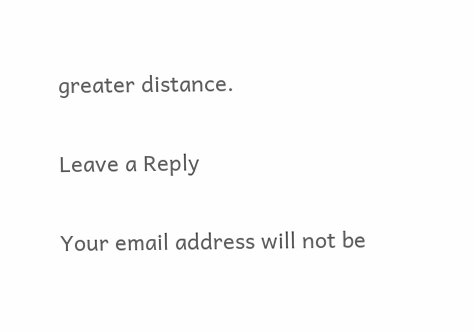greater distance.

Leave a Reply

Your email address will not be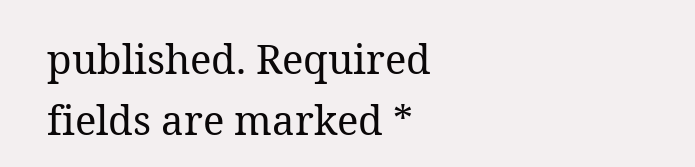published. Required fields are marked *